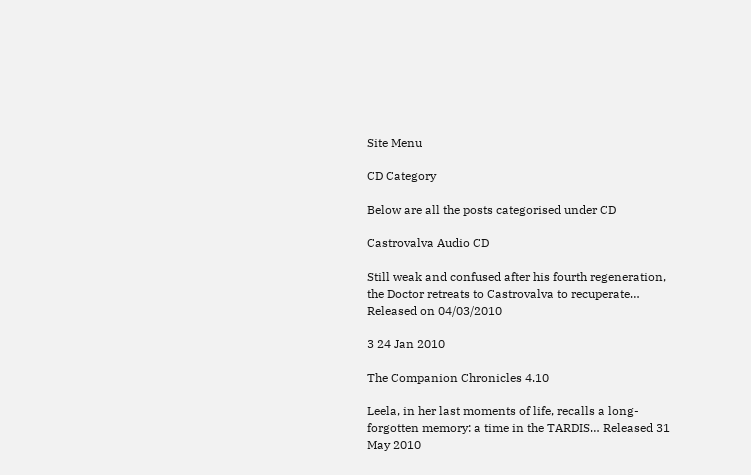Site Menu

CD Category

Below are all the posts categorised under CD

Castrovalva Audio CD

Still weak and confused after his fourth regeneration, the Doctor retreats to Castrovalva to recuperate… Released on 04/03/2010

3 24 Jan 2010

The Companion Chronicles 4.10

Leela, in her last moments of life, recalls a long-forgotten memory: a time in the TARDIS… Released 31 May 2010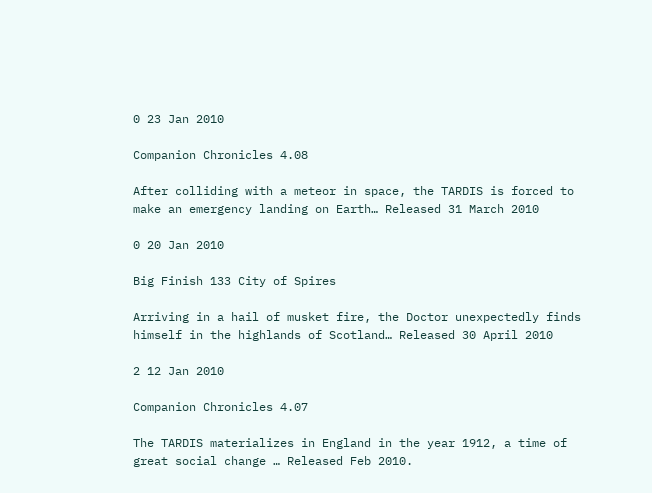0 23 Jan 2010

Companion Chronicles 4.08

After colliding with a meteor in space, the TARDIS is forced to make an emergency landing on Earth… Released 31 March 2010

0 20 Jan 2010

Big Finish 133 City of Spires

Arriving in a hail of musket fire, the Doctor unexpectedly finds himself in the highlands of Scotland… Released 30 April 2010

2 12 Jan 2010

Companion Chronicles 4.07

The TARDIS materializes in England in the year 1912, a time of great social change … Released Feb 2010.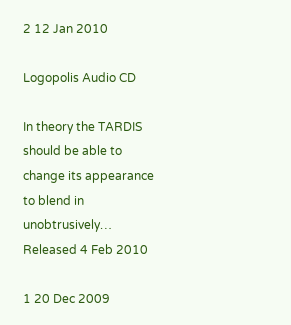2 12 Jan 2010

Logopolis Audio CD

In theory the TARDIS should be able to change its appearance to blend in unobtrusively… Released 4 Feb 2010

1 20 Dec 2009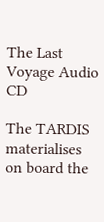The Last Voyage Audio CD

The TARDIS materialises on board the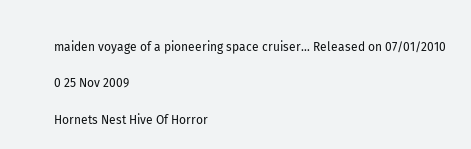maiden voyage of a pioneering space cruiser… Released on 07/01/2010

0 25 Nov 2009

Hornets Nest Hive Of Horror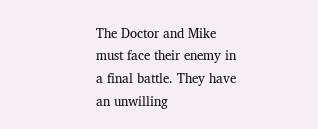The Doctor and Mike must face their enemy in a final battle. They have an unwilling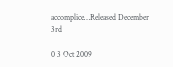accomplice…Released December 3rd

0 3 Oct 2009